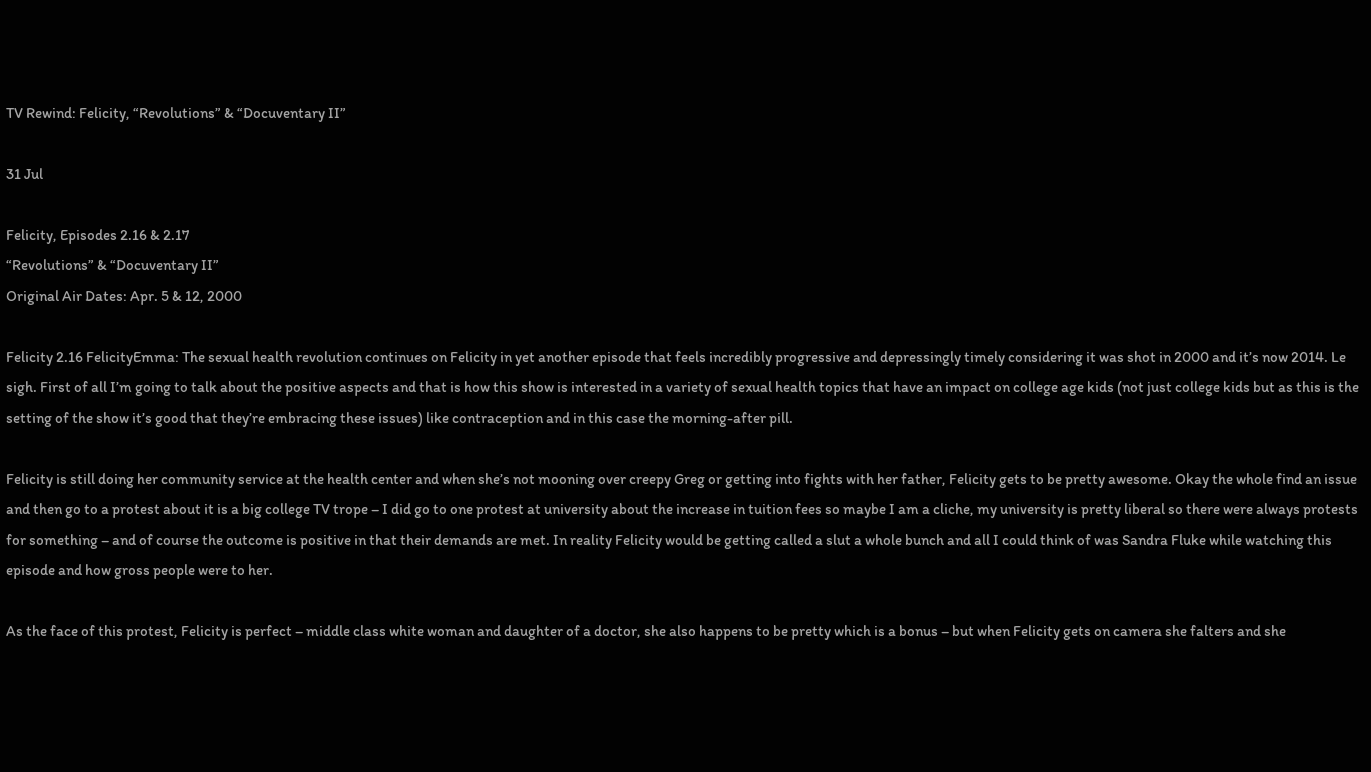TV Rewind: Felicity, “Revolutions” & “Docuventary II”

31 Jul

Felicity, Episodes 2.16 & 2.17
“Revolutions” & “Docuventary II”
Original Air Dates: Apr. 5 & 12, 2000

Felicity 2.16 FelicityEmma: The sexual health revolution continues on Felicity in yet another episode that feels incredibly progressive and depressingly timely considering it was shot in 2000 and it’s now 2014. Le sigh. First of all I’m going to talk about the positive aspects and that is how this show is interested in a variety of sexual health topics that have an impact on college age kids (not just college kids but as this is the setting of the show it’s good that they’re embracing these issues) like contraception and in this case the morning-after pill.

Felicity is still doing her community service at the health center and when she’s not mooning over creepy Greg or getting into fights with her father, Felicity gets to be pretty awesome. Okay the whole find an issue and then go to a protest about it is a big college TV trope – I did go to one protest at university about the increase in tuition fees so maybe I am a cliche, my university is pretty liberal so there were always protests for something – and of course the outcome is positive in that their demands are met. In reality Felicity would be getting called a slut a whole bunch and all I could think of was Sandra Fluke while watching this episode and how gross people were to her.

As the face of this protest, Felicity is perfect – middle class white woman and daughter of a doctor, she also happens to be pretty which is a bonus – but when Felicity gets on camera she falters and she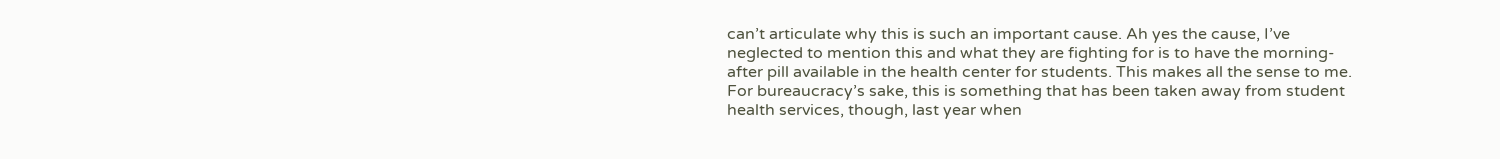can’t articulate why this is such an important cause. Ah yes the cause, I’ve neglected to mention this and what they are fighting for is to have the morning-after pill available in the health center for students. This makes all the sense to me. For bureaucracy’s sake, this is something that has been taken away from student health services, though, last year when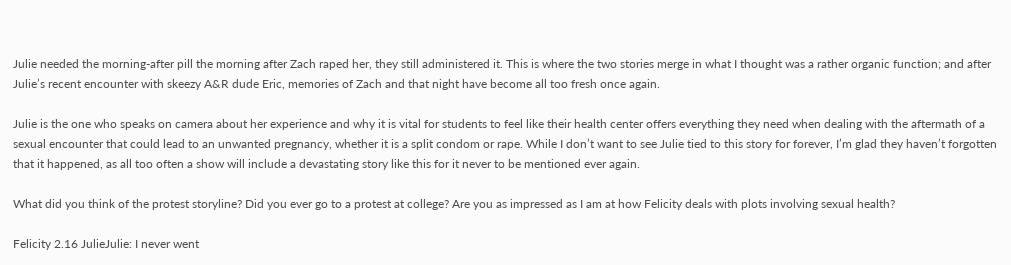Julie needed the morning-after pill the morning after Zach raped her, they still administered it. This is where the two stories merge in what I thought was a rather organic function; and after Julie’s recent encounter with skeezy A&R dude Eric, memories of Zach and that night have become all too fresh once again.

Julie is the one who speaks on camera about her experience and why it is vital for students to feel like their health center offers everything they need when dealing with the aftermath of a sexual encounter that could lead to an unwanted pregnancy, whether it is a split condom or rape. While I don’t want to see Julie tied to this story for forever, I’m glad they haven’t forgotten that it happened, as all too often a show will include a devastating story like this for it never to be mentioned ever again.

What did you think of the protest storyline? Did you ever go to a protest at college? Are you as impressed as I am at how Felicity deals with plots involving sexual health?

Felicity 2.16 JulieJulie: I never went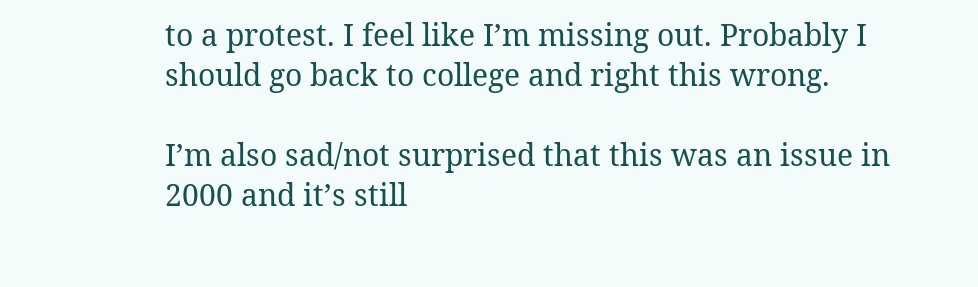to a protest. I feel like I’m missing out. Probably I should go back to college and right this wrong.

I’m also sad/not surprised that this was an issue in 2000 and it’s still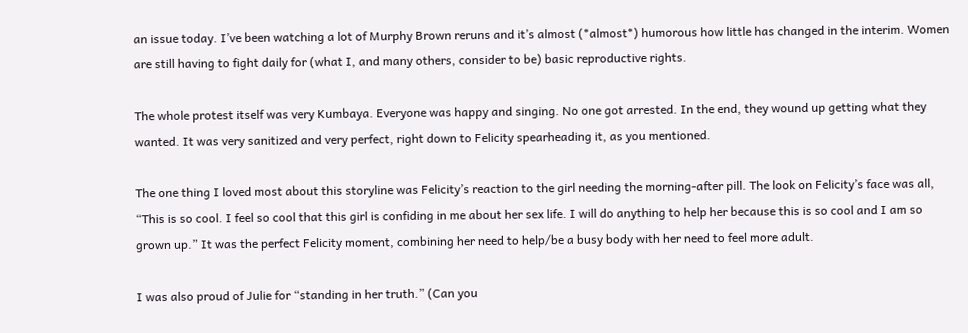an issue today. I’ve been watching a lot of Murphy Brown reruns and it’s almost (*almost*) humorous how little has changed in the interim. Women are still having to fight daily for (what I, and many others, consider to be) basic reproductive rights.

The whole protest itself was very Kumbaya. Everyone was happy and singing. No one got arrested. In the end, they wound up getting what they wanted. It was very sanitized and very perfect, right down to Felicity spearheading it, as you mentioned.

The one thing I loved most about this storyline was Felicity’s reaction to the girl needing the morning-after pill. The look on Felicity’s face was all, “This is so cool. I feel so cool that this girl is confiding in me about her sex life. I will do anything to help her because this is so cool and I am so grown up.” It was the perfect Felicity moment, combining her need to help/be a busy body with her need to feel more adult.

I was also proud of Julie for “standing in her truth.” (Can you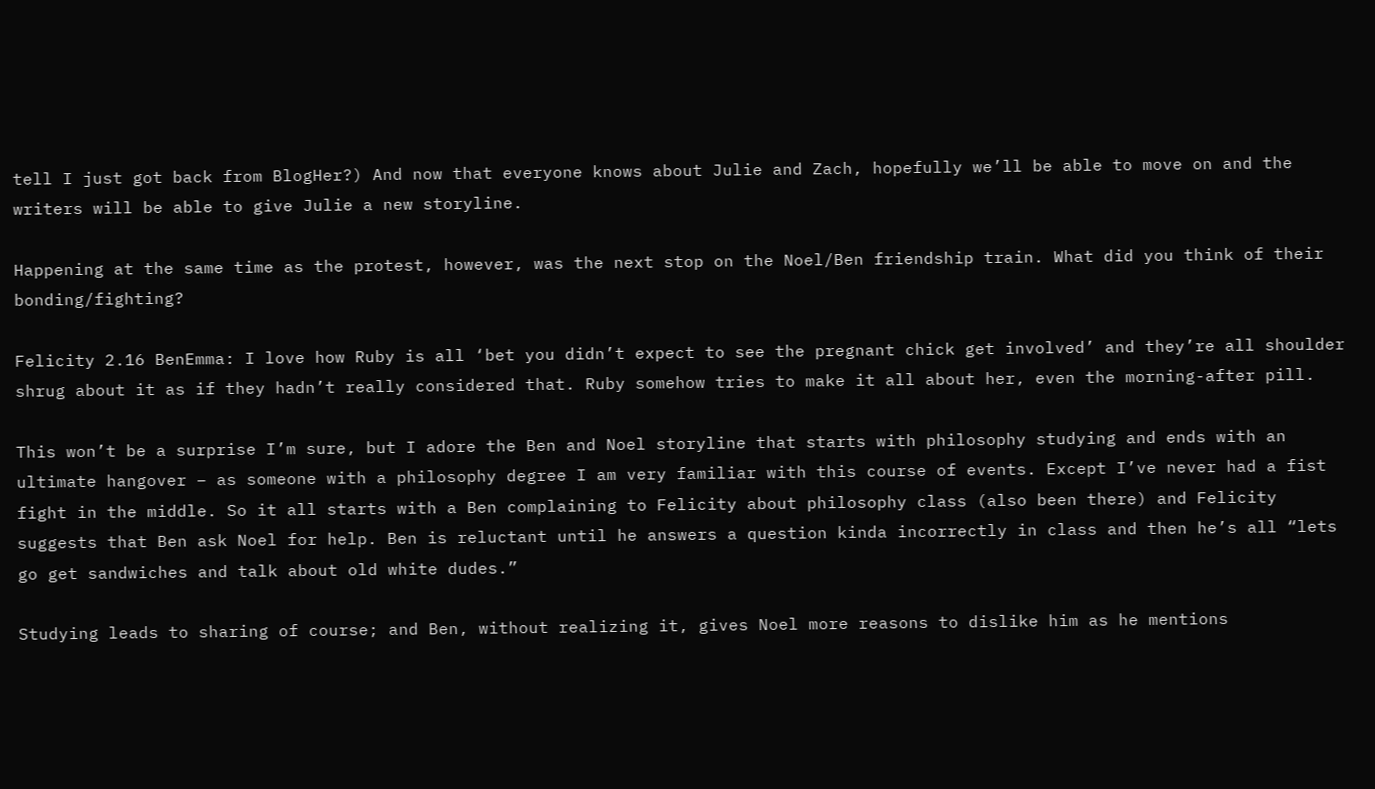tell I just got back from BlogHer?) And now that everyone knows about Julie and Zach, hopefully we’ll be able to move on and the writers will be able to give Julie a new storyline.

Happening at the same time as the protest, however, was the next stop on the Noel/Ben friendship train. What did you think of their bonding/fighting?

Felicity 2.16 BenEmma: I love how Ruby is all ‘bet you didn’t expect to see the pregnant chick get involved’ and they’re all shoulder shrug about it as if they hadn’t really considered that. Ruby somehow tries to make it all about her, even the morning-after pill.

This won’t be a surprise I’m sure, but I adore the Ben and Noel storyline that starts with philosophy studying and ends with an ultimate hangover – as someone with a philosophy degree I am very familiar with this course of events. Except I’ve never had a fist fight in the middle. So it all starts with a Ben complaining to Felicity about philosophy class (also been there) and Felicity suggests that Ben ask Noel for help. Ben is reluctant until he answers a question kinda incorrectly in class and then he’s all “lets go get sandwiches and talk about old white dudes.”

Studying leads to sharing of course; and Ben, without realizing it, gives Noel more reasons to dislike him as he mentions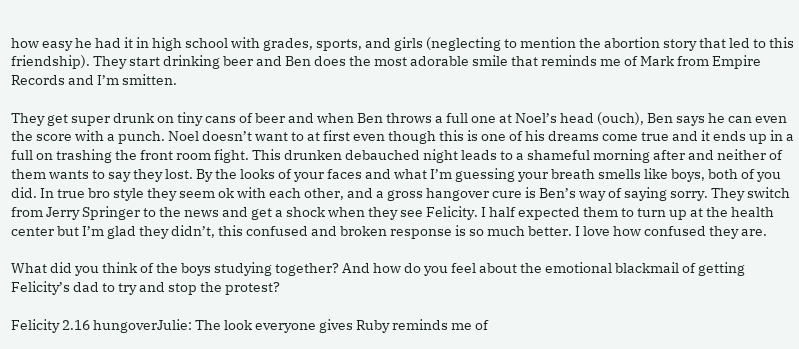how easy he had it in high school with grades, sports, and girls (neglecting to mention the abortion story that led to this friendship). They start drinking beer and Ben does the most adorable smile that reminds me of Mark from Empire Records and I’m smitten.

They get super drunk on tiny cans of beer and when Ben throws a full one at Noel’s head (ouch), Ben says he can even the score with a punch. Noel doesn’t want to at first even though this is one of his dreams come true and it ends up in a full on trashing the front room fight. This drunken debauched night leads to a shameful morning after and neither of them wants to say they lost. By the looks of your faces and what I’m guessing your breath smells like boys, both of you did. In true bro style they seem ok with each other, and a gross hangover cure is Ben’s way of saying sorry. They switch from Jerry Springer to the news and get a shock when they see Felicity. I half expected them to turn up at the health center but I’m glad they didn’t, this confused and broken response is so much better. I love how confused they are.

What did you think of the boys studying together? And how do you feel about the emotional blackmail of getting Felicity’s dad to try and stop the protest?

Felicity 2.16 hungoverJulie: The look everyone gives Ruby reminds me of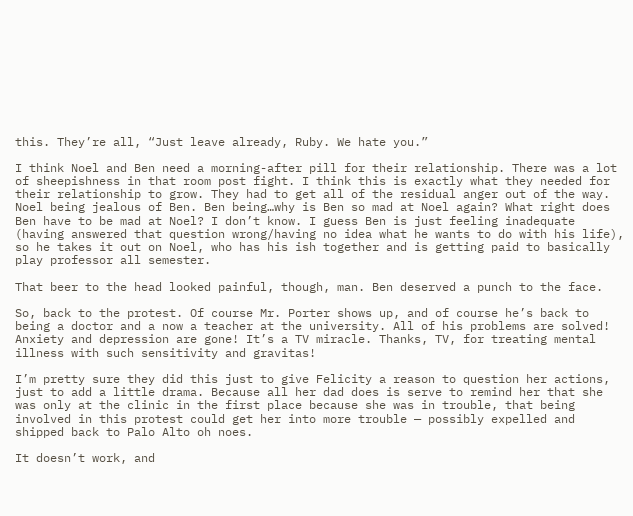this. They’re all, “Just leave already, Ruby. We hate you.”

I think Noel and Ben need a morning-after pill for their relationship. There was a lot of sheepishness in that room post fight. I think this is exactly what they needed for their relationship to grow. They had to get all of the residual anger out of the way. Noel being jealous of Ben. Ben being…why is Ben so mad at Noel again? What right does Ben have to be mad at Noel? I don’t know. I guess Ben is just feeling inadequate (having answered that question wrong/having no idea what he wants to do with his life), so he takes it out on Noel, who has his ish together and is getting paid to basically play professor all semester.

That beer to the head looked painful, though, man. Ben deserved a punch to the face.

So, back to the protest. Of course Mr. Porter shows up, and of course he’s back to being a doctor and a now a teacher at the university. All of his problems are solved! Anxiety and depression are gone! It’s a TV miracle. Thanks, TV, for treating mental illness with such sensitivity and gravitas!

I’m pretty sure they did this just to give Felicity a reason to question her actions, just to add a little drama. Because all her dad does is serve to remind her that she was only at the clinic in the first place because she was in trouble, that being involved in this protest could get her into more trouble — possibly expelled and shipped back to Palo Alto oh noes.

It doesn’t work, and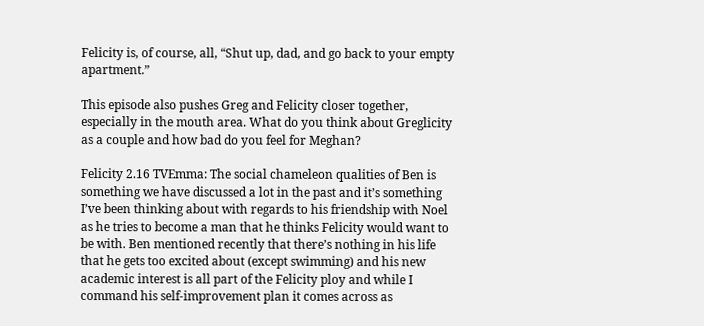Felicity is, of course, all, “Shut up, dad, and go back to your empty apartment.”

This episode also pushes Greg and Felicity closer together, especially in the mouth area. What do you think about Greglicity as a couple and how bad do you feel for Meghan?

Felicity 2.16 TVEmma: The social chameleon qualities of Ben is something we have discussed a lot in the past and it’s something I’ve been thinking about with regards to his friendship with Noel as he tries to become a man that he thinks Felicity would want to be with. Ben mentioned recently that there’s nothing in his life that he gets too excited about (except swimming) and his new academic interest is all part of the Felicity ploy and while I command his self-improvement plan it comes across as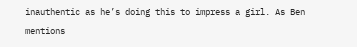inauthentic as he’s doing this to impress a girl. As Ben mentions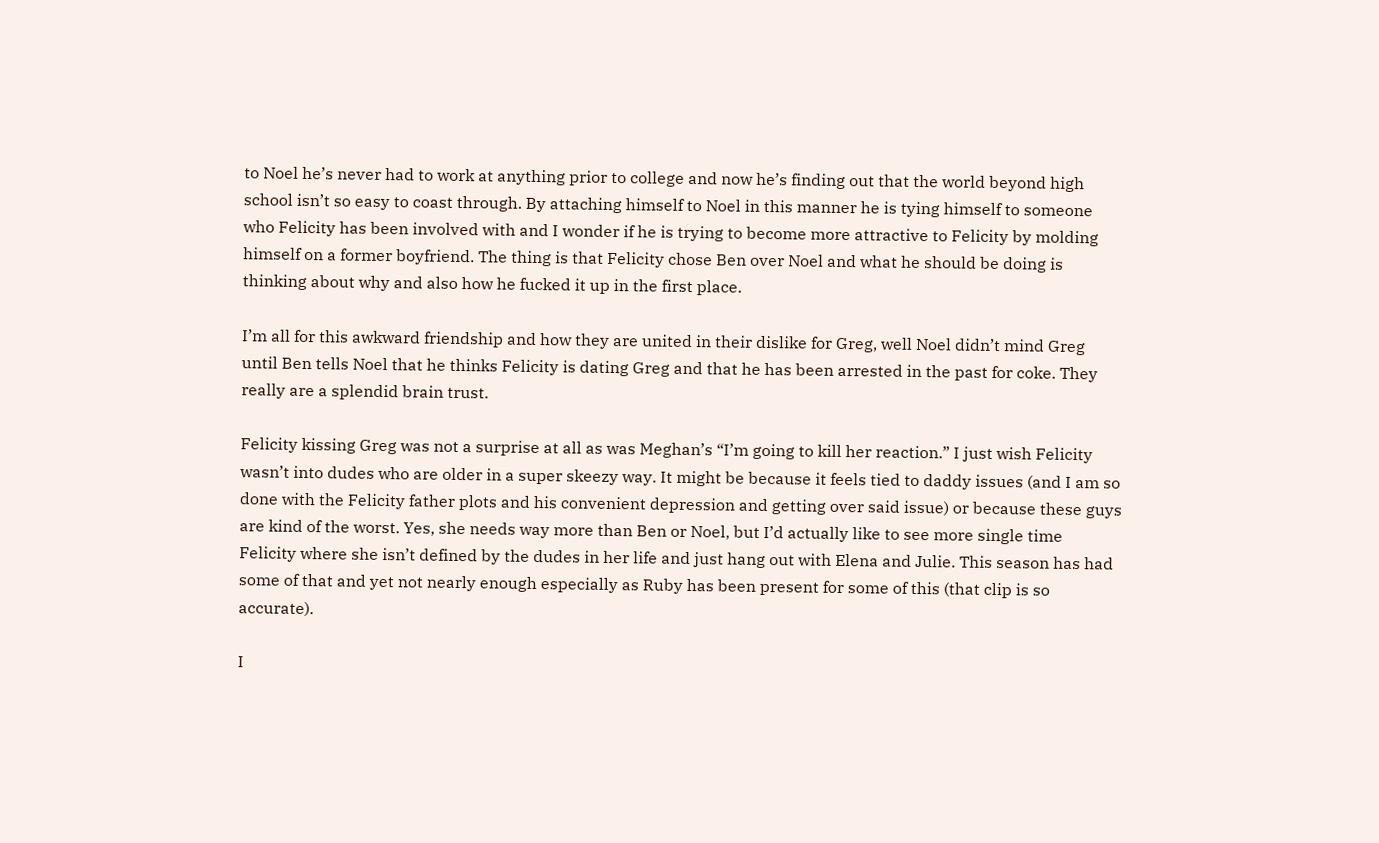to Noel he’s never had to work at anything prior to college and now he’s finding out that the world beyond high school isn’t so easy to coast through. By attaching himself to Noel in this manner he is tying himself to someone who Felicity has been involved with and I wonder if he is trying to become more attractive to Felicity by molding himself on a former boyfriend. The thing is that Felicity chose Ben over Noel and what he should be doing is thinking about why and also how he fucked it up in the first place.

I’m all for this awkward friendship and how they are united in their dislike for Greg, well Noel didn’t mind Greg until Ben tells Noel that he thinks Felicity is dating Greg and that he has been arrested in the past for coke. They really are a splendid brain trust.

Felicity kissing Greg was not a surprise at all as was Meghan’s “I’m going to kill her reaction.” I just wish Felicity wasn’t into dudes who are older in a super skeezy way. It might be because it feels tied to daddy issues (and I am so done with the Felicity father plots and his convenient depression and getting over said issue) or because these guys are kind of the worst. Yes, she needs way more than Ben or Noel, but I’d actually like to see more single time Felicity where she isn’t defined by the dudes in her life and just hang out with Elena and Julie. This season has had some of that and yet not nearly enough especially as Ruby has been present for some of this (that clip is so accurate).

I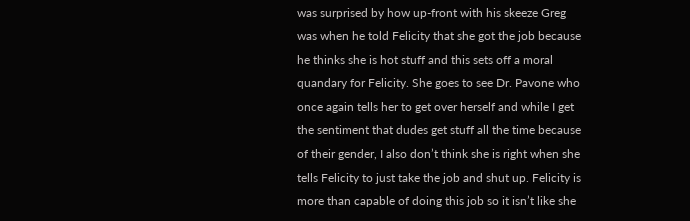was surprised by how up-front with his skeeze Greg was when he told Felicity that she got the job because he thinks she is hot stuff and this sets off a moral quandary for Felicity. She goes to see Dr. Pavone who once again tells her to get over herself and while I get the sentiment that dudes get stuff all the time because of their gender, I also don’t think she is right when she tells Felicity to just take the job and shut up. Felicity is more than capable of doing this job so it isn’t like she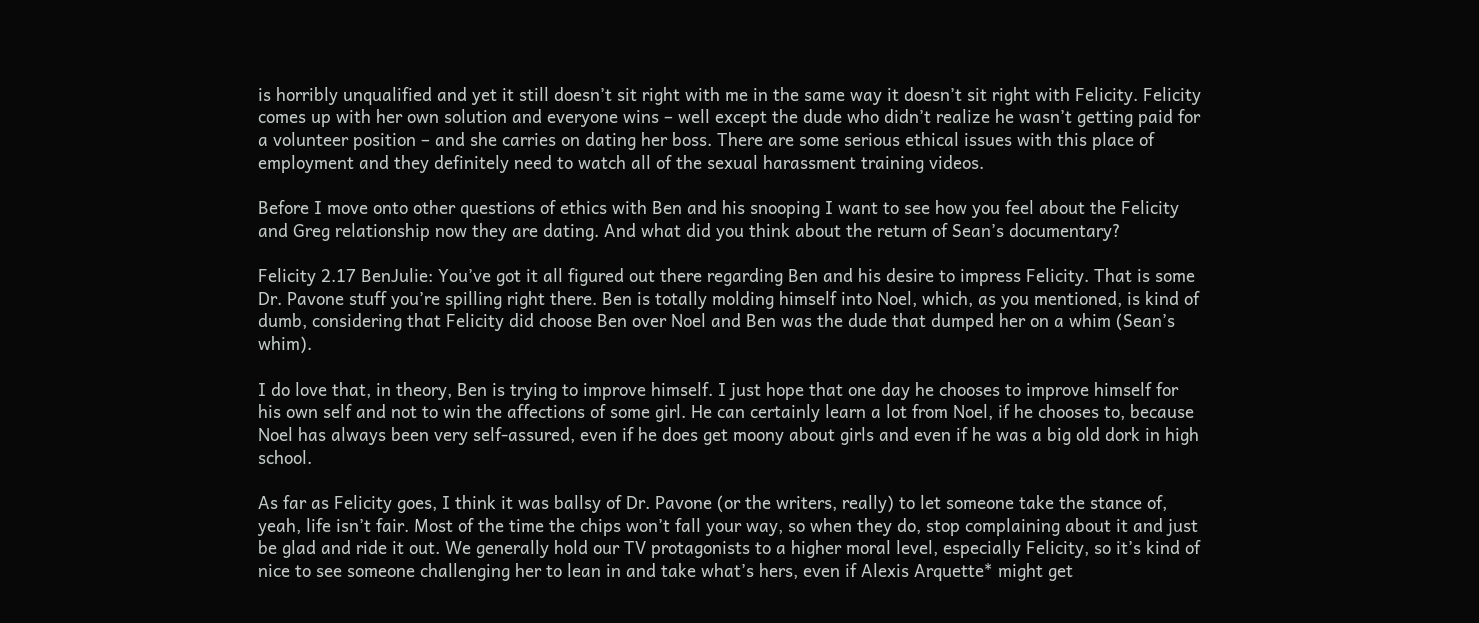is horribly unqualified and yet it still doesn’t sit right with me in the same way it doesn’t sit right with Felicity. Felicity comes up with her own solution and everyone wins – well except the dude who didn’t realize he wasn’t getting paid for a volunteer position – and she carries on dating her boss. There are some serious ethical issues with this place of employment and they definitely need to watch all of the sexual harassment training videos.

Before I move onto other questions of ethics with Ben and his snooping I want to see how you feel about the Felicity and Greg relationship now they are dating. And what did you think about the return of Sean’s documentary?

Felicity 2.17 BenJulie: You’ve got it all figured out there regarding Ben and his desire to impress Felicity. That is some Dr. Pavone stuff you’re spilling right there. Ben is totally molding himself into Noel, which, as you mentioned, is kind of dumb, considering that Felicity did choose Ben over Noel and Ben was the dude that dumped her on a whim (Sean’s whim).

I do love that, in theory, Ben is trying to improve himself. I just hope that one day he chooses to improve himself for his own self and not to win the affections of some girl. He can certainly learn a lot from Noel, if he chooses to, because Noel has always been very self-assured, even if he does get moony about girls and even if he was a big old dork in high school.

As far as Felicity goes, I think it was ballsy of Dr. Pavone (or the writers, really) to let someone take the stance of, yeah, life isn’t fair. Most of the time the chips won’t fall your way, so when they do, stop complaining about it and just be glad and ride it out. We generally hold our TV protagonists to a higher moral level, especially Felicity, so it’s kind of nice to see someone challenging her to lean in and take what’s hers, even if Alexis Arquette* might get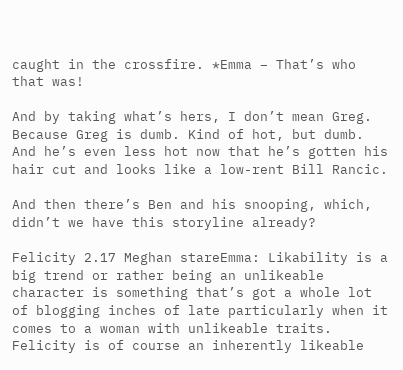caught in the crossfire. *Emma – That’s who that was!

And by taking what’s hers, I don’t mean Greg. Because Greg is dumb. Kind of hot, but dumb. And he’s even less hot now that he’s gotten his hair cut and looks like a low-rent Bill Rancic.

And then there’s Ben and his snooping, which, didn’t we have this storyline already?

Felicity 2.17 Meghan stareEmma: Likability is a big trend or rather being an unlikeable character is something that’s got a whole lot of blogging inches of late particularly when it comes to a woman with unlikeable traits. Felicity is of course an inherently likeable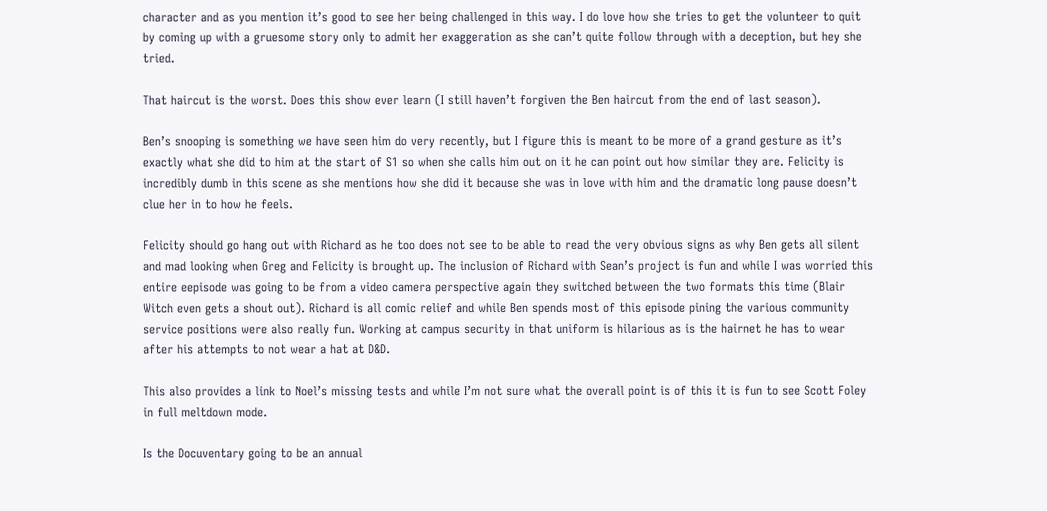character and as you mention it’s good to see her being challenged in this way. I do love how she tries to get the volunteer to quit by coming up with a gruesome story only to admit her exaggeration as she can’t quite follow through with a deception, but hey she tried.

That haircut is the worst. Does this show ever learn (I still haven’t forgiven the Ben haircut from the end of last season).

Ben’s snooping is something we have seen him do very recently, but I figure this is meant to be more of a grand gesture as it’s exactly what she did to him at the start of S1 so when she calls him out on it he can point out how similar they are. Felicity is incredibly dumb in this scene as she mentions how she did it because she was in love with him and the dramatic long pause doesn’t clue her in to how he feels.

Felicity should go hang out with Richard as he too does not see to be able to read the very obvious signs as why Ben gets all silent and mad looking when Greg and Felicity is brought up. The inclusion of Richard with Sean’s project is fun and while I was worried this entire eepisode was going to be from a video camera perspective again they switched between the two formats this time (Blair Witch even gets a shout out). Richard is all comic relief and while Ben spends most of this episode pining the various community service positions were also really fun. Working at campus security in that uniform is hilarious as is the hairnet he has to wear after his attempts to not wear a hat at D&D.

This also provides a link to Noel’s missing tests and while I’m not sure what the overall point is of this it is fun to see Scott Foley in full meltdown mode.

Is the Docuventary going to be an annual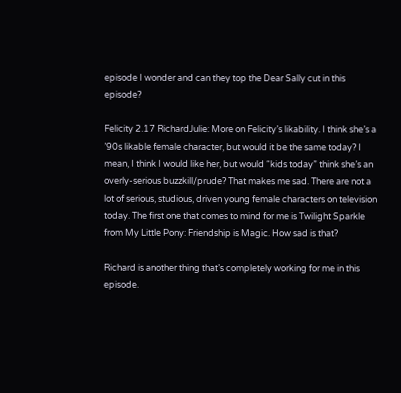episode I wonder and can they top the Dear Sally cut in this episode?

Felicity 2.17 RichardJulie: More on Felicity’s likability. I think she’s a ’90s likable female character, but would it be the same today? I mean, I think I would like her, but would “kids today” think she’s an overly-serious buzzkill/prude? That makes me sad. There are not a lot of serious, studious, driven young female characters on television today. The first one that comes to mind for me is Twilight Sparkle from My Little Pony: Friendship is Magic. How sad is that?

Richard is another thing that’s completely working for me in this episode.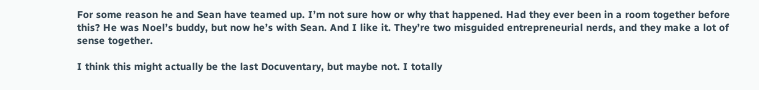For some reason he and Sean have teamed up. I’m not sure how or why that happened. Had they ever been in a room together before this? He was Noel’s buddy, but now he’s with Sean. And I like it. They’re two misguided entrepreneurial nerds, and they make a lot of sense together.

I think this might actually be the last Docuventary, but maybe not. I totally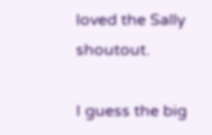loved the Sally shoutout.

I guess the big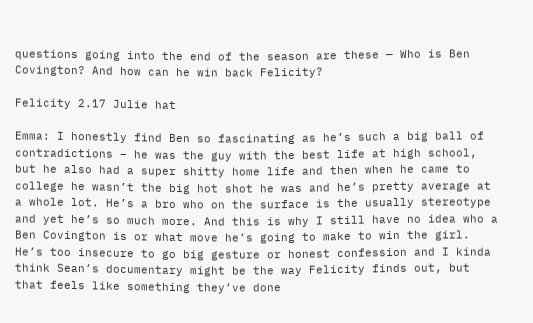questions going into the end of the season are these — Who is Ben Covington? And how can he win back Felicity?

Felicity 2.17 Julie hat

Emma: I honestly find Ben so fascinating as he’s such a big ball of contradictions – he was the guy with the best life at high school, but he also had a super shitty home life and then when he came to college he wasn’t the big hot shot he was and he’s pretty average at a whole lot. He’s a bro who on the surface is the usually stereotype and yet he’s so much more. And this is why I still have no idea who a Ben Covington is or what move he’s going to make to win the girl. He’s too insecure to go big gesture or honest confession and I kinda think Sean’s documentary might be the way Felicity finds out, but that feels like something they’ve done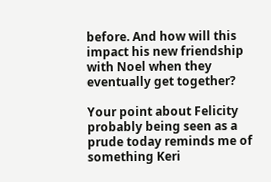before. And how will this impact his new friendship with Noel when they eventually get together?

Your point about Felicity probably being seen as a prude today reminds me of something Keri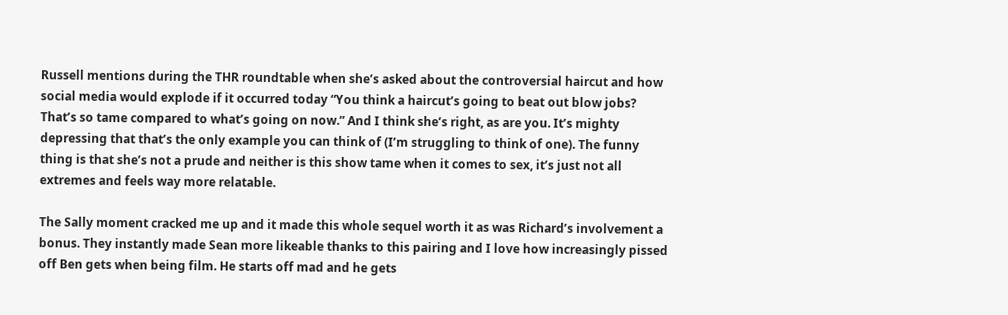Russell mentions during the THR roundtable when she’s asked about the controversial haircut and how social media would explode if it occurred today “You think a haircut’s going to beat out blow jobs? That’s so tame compared to what’s going on now.” And I think she’s right, as are you. It’s mighty depressing that that’s the only example you can think of (I’m struggling to think of one). The funny thing is that she’s not a prude and neither is this show tame when it comes to sex, it’s just not all extremes and feels way more relatable.

The Sally moment cracked me up and it made this whole sequel worth it as was Richard’s involvement a bonus. They instantly made Sean more likeable thanks to this pairing and I love how increasingly pissed off Ben gets when being film. He starts off mad and he gets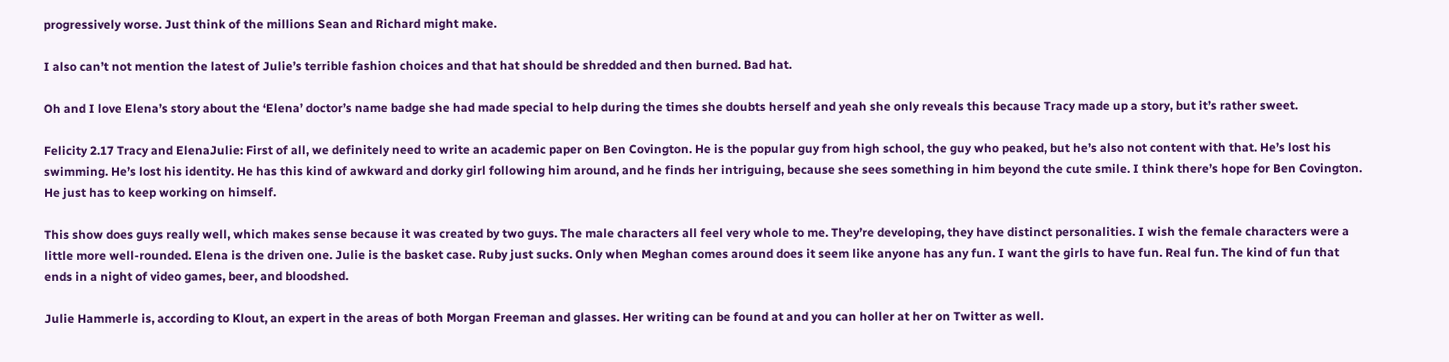progressively worse. Just think of the millions Sean and Richard might make.

I also can’t not mention the latest of Julie’s terrible fashion choices and that hat should be shredded and then burned. Bad hat.

Oh and I love Elena’s story about the ‘Elena’ doctor’s name badge she had made special to help during the times she doubts herself and yeah she only reveals this because Tracy made up a story, but it’s rather sweet.

Felicity 2.17 Tracy and ElenaJulie: First of all, we definitely need to write an academic paper on Ben Covington. He is the popular guy from high school, the guy who peaked, but he’s also not content with that. He’s lost his swimming. He’s lost his identity. He has this kind of awkward and dorky girl following him around, and he finds her intriguing, because she sees something in him beyond the cute smile. I think there’s hope for Ben Covington. He just has to keep working on himself.

This show does guys really well, which makes sense because it was created by two guys. The male characters all feel very whole to me. They’re developing, they have distinct personalities. I wish the female characters were a little more well-rounded. Elena is the driven one. Julie is the basket case. Ruby just sucks. Only when Meghan comes around does it seem like anyone has any fun. I want the girls to have fun. Real fun. The kind of fun that ends in a night of video games, beer, and bloodshed.

Julie Hammerle is, according to Klout, an expert in the areas of both Morgan Freeman and glasses. Her writing can be found at and you can holler at her on Twitter as well.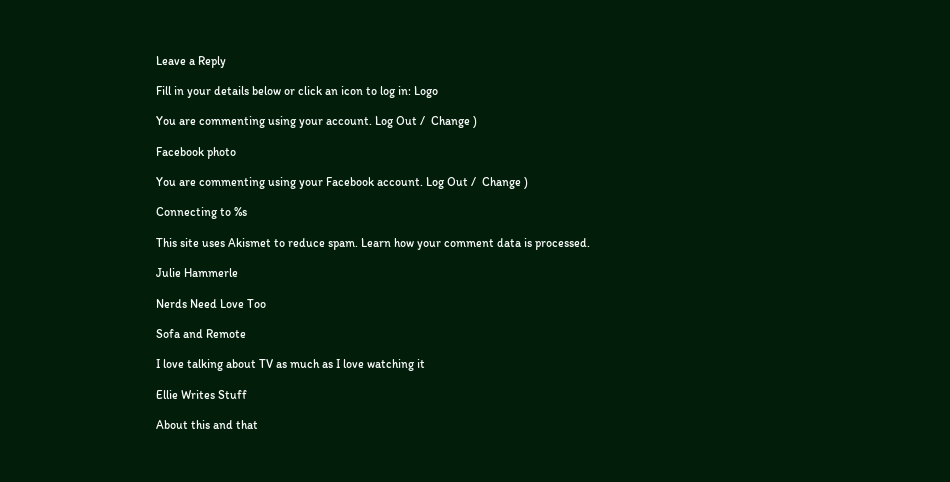Leave a Reply

Fill in your details below or click an icon to log in: Logo

You are commenting using your account. Log Out /  Change )

Facebook photo

You are commenting using your Facebook account. Log Out /  Change )

Connecting to %s

This site uses Akismet to reduce spam. Learn how your comment data is processed.

Julie Hammerle

Nerds Need Love Too

Sofa and Remote

I love talking about TV as much as I love watching it

Ellie Writes Stuff

About this and that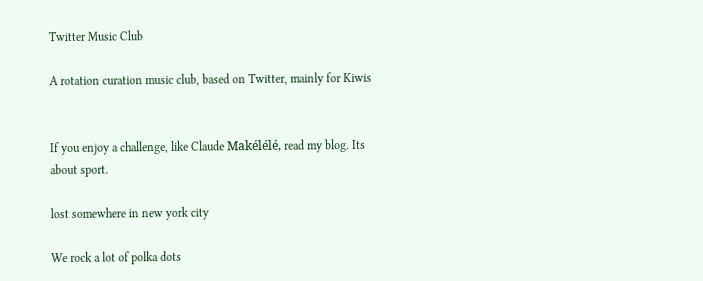Twitter Music Club

A rotation curation music club, based on Twitter, mainly for Kiwis


If you enjoy a challenge, like Claude Makélélé, read my blog. Its about sport.

lost somewhere in new york city

We rock a lot of polka dots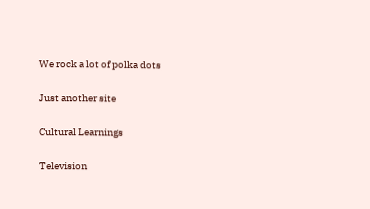We rock a lot of polka dots

Just another site

Cultural Learnings

Television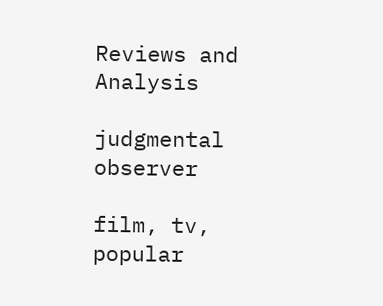Reviews and Analysis

judgmental observer

film, tv, popular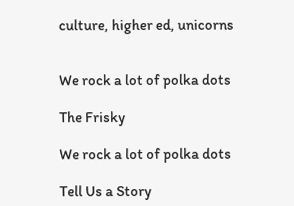culture, higher ed, unicorns


We rock a lot of polka dots

The Frisky

We rock a lot of polka dots

Tell Us a Story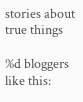stories about true things

%d bloggers like this: